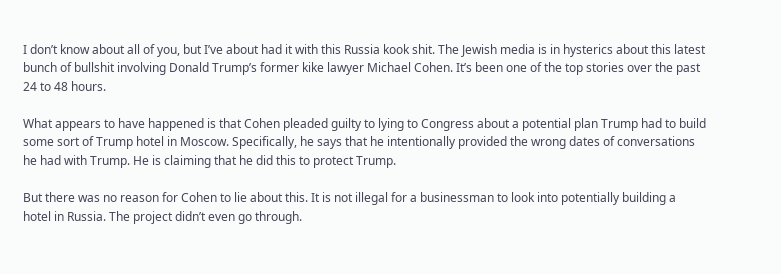I don’t know about all of you, but I’ve about had it with this Russia kook shit. The Jewish media is in hysterics about this latest bunch of bullshit involving Donald Trump’s former kike lawyer Michael Cohen. It’s been one of the top stories over the past 24 to 48 hours.

What appears to have happened is that Cohen pleaded guilty to lying to Congress about a potential plan Trump had to build some sort of Trump hotel in Moscow. Specifically, he says that he intentionally provided the wrong dates of conversations he had with Trump. He is claiming that he did this to protect Trump.

But there was no reason for Cohen to lie about this. It is not illegal for a businessman to look into potentially building a hotel in Russia. The project didn’t even go through.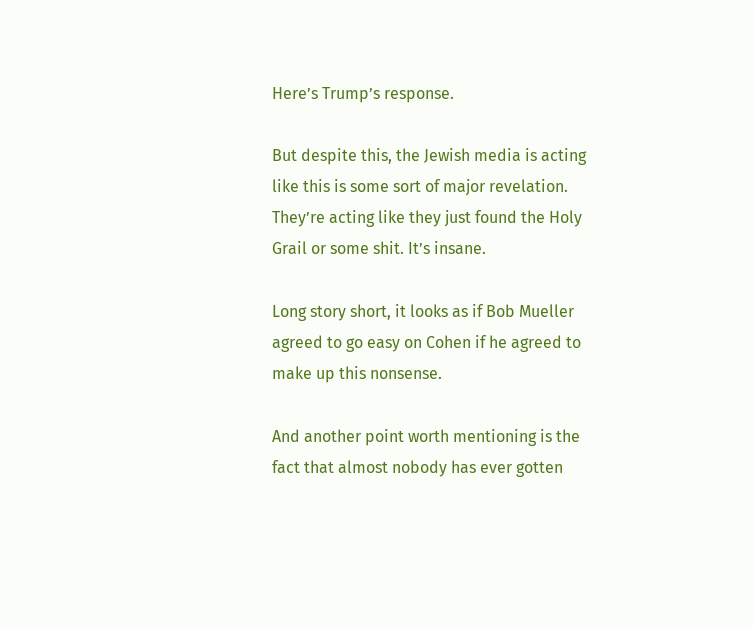Here’s Trump’s response.

But despite this, the Jewish media is acting like this is some sort of major revelation. They’re acting like they just found the Holy Grail or some shit. It’s insane.

Long story short, it looks as if Bob Mueller agreed to go easy on Cohen if he agreed to make up this nonsense.

And another point worth mentioning is the fact that almost nobody has ever gotten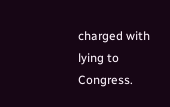charged with lying to Congress.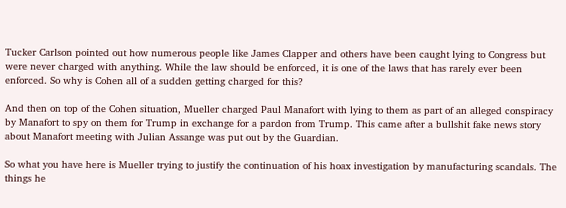Tucker Carlson pointed out how numerous people like James Clapper and others have been caught lying to Congress but were never charged with anything. While the law should be enforced, it is one of the laws that has rarely ever been enforced. So why is Cohen all of a sudden getting charged for this?

And then on top of the Cohen situation, Mueller charged Paul Manafort with lying to them as part of an alleged conspiracy by Manafort to spy on them for Trump in exchange for a pardon from Trump. This came after a bullshit fake news story about Manafort meeting with Julian Assange was put out by the Guardian.

So what you have here is Mueller trying to justify the continuation of his hoax investigation by manufacturing scandals. The things he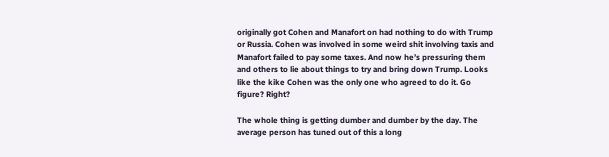originally got Cohen and Manafort on had nothing to do with Trump or Russia. Cohen was involved in some weird shit involving taxis and Manafort failed to pay some taxes. And now he’s pressuring them and others to lie about things to try and bring down Trump. Looks like the kike Cohen was the only one who agreed to do it. Go figure? Right?

The whole thing is getting dumber and dumber by the day. The average person has tuned out of this a long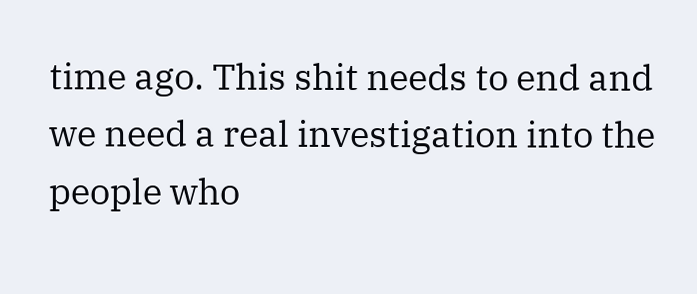time ago. This shit needs to end and we need a real investigation into the people who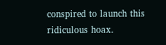conspired to launch this ridiculous hoax.